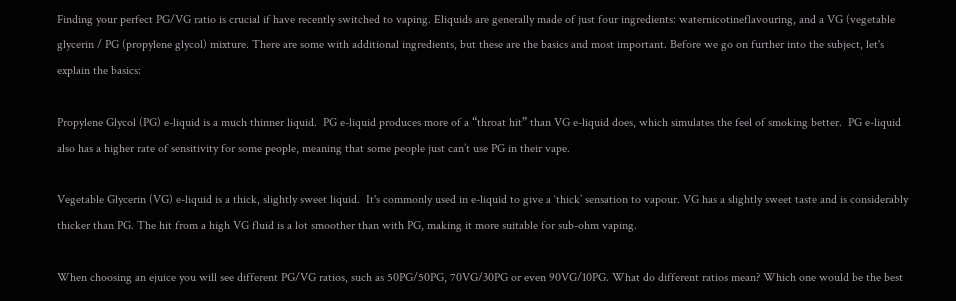Finding your perfect PG/VG ratio is crucial if have recently switched to vaping. Eliquids are generally made of just four ingredients: waternicotineflavouring, and a VG (vegetable glycerin / PG (propylene glycol) mixture. There are some with additional ingredients, but these are the basics and most important. Before we go on further into the subject, let's explain the basics:

Propylene Glycol (PG) e-liquid is a much thinner liquid.  PG e-liquid produces more of a “throat hit” than VG e-liquid does, which simulates the feel of smoking better.  PG e-liquid also has a higher rate of sensitivity for some people, meaning that some people just can’t use PG in their vape.

Vegetable Glycerin (VG) e-liquid is a thick, slightly sweet liquid.  It's commonly used in e-liquid to give a ‘thick’ sensation to vapour. VG has a slightly sweet taste and is considerably thicker than PG. The hit from a high VG fluid is a lot smoother than with PG, making it more suitable for sub-ohm vaping.

When choosing an ejuice you will see different PG/VG ratios, such as 50PG/50PG, 70VG/30PG or even 90VG/10PG. What do different ratios mean? Which one would be the best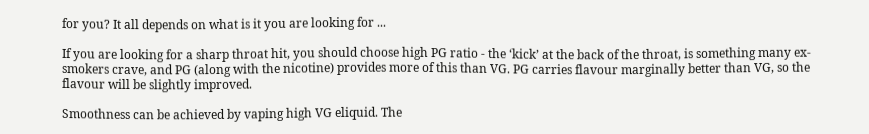for you? It all depends on what is it you are looking for ...

If you are looking for a sharp throat hit, you should choose high PG ratio - the ‘kick’ at the back of the throat, is something many ex-smokers crave, and PG (along with the nicotine) provides more of this than VG. PG carries flavour marginally better than VG, so the flavour will be slightly improved.

Smoothness can be achieved by vaping high VG eliquid. The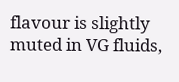flavour is slightly muted in VG fluids,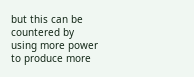but this can be countered by using more power to produce more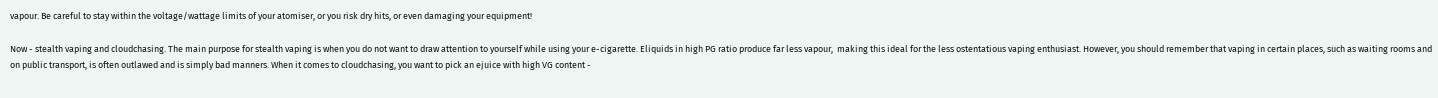vapour. Be careful to stay within the voltage/wattage limits of your atomiser, or you risk dry hits, or even damaging your equipment!

Now - stealth vaping and cloudchasing. The main purpose for stealth vaping is when you do not want to draw attention to yourself while using your e-cigarette. Eliquids in high PG ratio produce far less vapour,  making this ideal for the less ostentatious vaping enthusiast. However, you should remember that vaping in certain places, such as waiting rooms and on public transport, is often outlawed and is simply bad manners. When it comes to cloudchasing, you want to pick an ejuice with high VG content -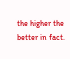the higher the better in fact.